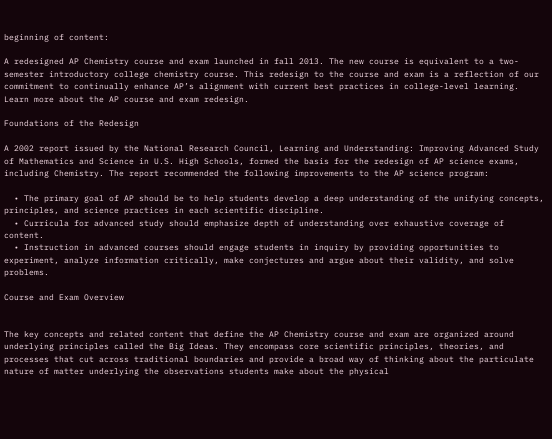beginning of content:

A redesigned AP Chemistry course and exam launched in fall 2013. The new course is equivalent to a two-semester introductory college chemistry course. This redesign to the course and exam is a reflection of our commitment to continually enhance AP’s alignment with current best practices in college-level learning. Learn more about the AP course and exam redesign.

Foundations of the Redesign

A 2002 report issued by the National Research Council, Learning and Understanding: Improving Advanced Study of Mathematics and Science in U.S. High Schools, formed the basis for the redesign of AP science exams, including Chemistry. The report recommended the following improvements to the AP science program:

  • The primary goal of AP should be to help students develop a deep understanding of the unifying concepts, principles, and science practices in each scientific discipline.
  • Curricula for advanced study should emphasize depth of understanding over exhaustive coverage of content.
  • Instruction in advanced courses should engage students in inquiry by providing opportunities to experiment, analyze information critically, make conjectures and argue about their validity, and solve problems.

Course and Exam Overview


The key concepts and related content that define the AP Chemistry course and exam are organized around underlying principles called the Big Ideas. They encompass core scientific principles, theories, and processes that cut across traditional boundaries and provide a broad way of thinking about the particulate nature of matter underlying the observations students make about the physical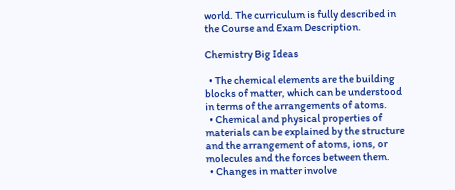world. The curriculum is fully described in the Course and Exam Description.

Chemistry Big Ideas

  • The chemical elements are the building blocks of matter, which can be understood in terms of the arrangements of atoms.
  • Chemical and physical properties of materials can be explained by the structure and the arrangement of atoms, ions, or molecules and the forces between them.
  • Changes in matter involve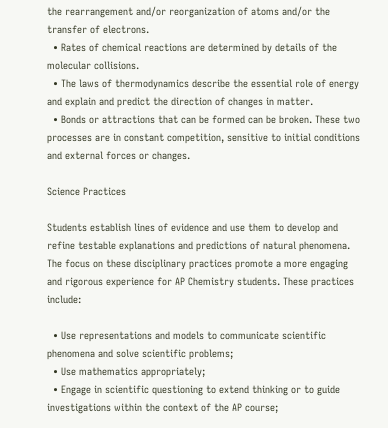the rearrangement and/or reorganization of atoms and/or the transfer of electrons.
  • Rates of chemical reactions are determined by details of the molecular collisions.
  • The laws of thermodynamics describe the essential role of energy and explain and predict the direction of changes in matter.
  • Bonds or attractions that can be formed can be broken. These two processes are in constant competition, sensitive to initial conditions and external forces or changes.

Science Practices

Students establish lines of evidence and use them to develop and refine testable explanations and predictions of natural phenomena. The focus on these disciplinary practices promote a more engaging and rigorous experience for AP Chemistry students. These practices include:

  • Use representations and models to communicate scientific phenomena and solve scientific problems;
  • Use mathematics appropriately;
  • Engage in scientific questioning to extend thinking or to guide investigations within the context of the AP course;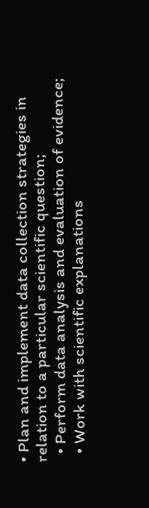• Plan and implement data collection strategies in relation to a particular scientific question;
  • Perform data analysis and evaluation of evidence;
  • Work with scientific explanations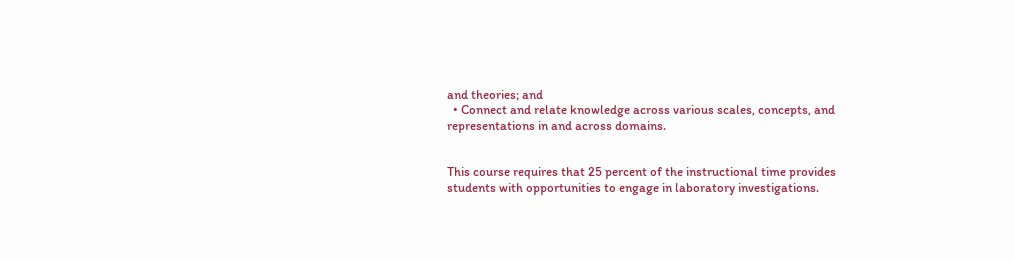and theories; and
  • Connect and relate knowledge across various scales, concepts, and representations in and across domains.


This course requires that 25 percent of the instructional time provides students with opportunities to engage in laboratory investigations.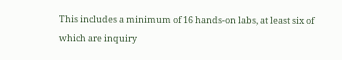This includes a minimum of 16 hands-on labs, at least six of which are inquiry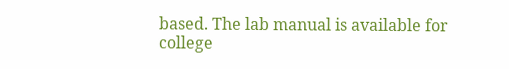based. The lab manual is available for college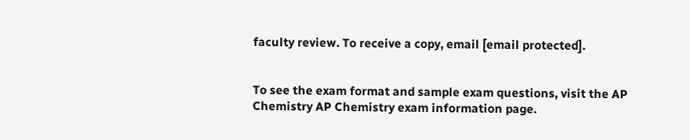faculty review. To receive a copy, email [email protected].


To see the exam format and sample exam questions, visit the AP Chemistry AP Chemistry exam information page.